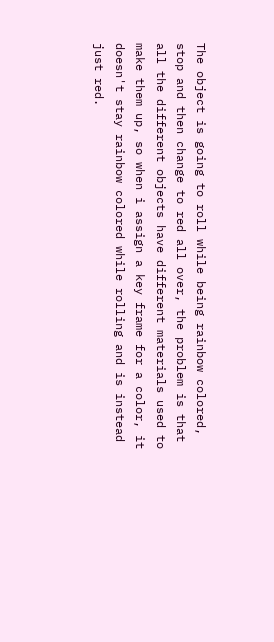The object is going to roll while being rainbow colored, stop and then change to red all over, the problem is that all the different objects have different materials used to make them up, so when i assign a key frame for a color, it doesn't stay rainbow colored while rolling and is instead just red.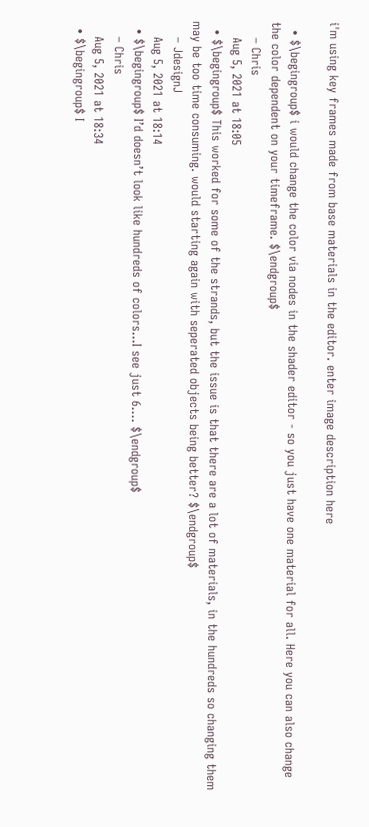i'm using key frames made from base materials in the editor. enter image description here

  • $\begingroup$ i would change the color via nodes in the shader editor - so you just have one material for all. Here you can also change the color dependent on your timeframe. $\endgroup$
    – Chris
    Aug 5, 2021 at 18:05
  • $\begingroup$ This worked for some of the strands, but the issue is that there are a lot of materials, in the hundreds so changing them may be too time consuming. would starting again with seperated objects being better? $\endgroup$
    – JdesignJ
    Aug 5, 2021 at 18:14
  • $\begingroup$ I’d doesn’t look like hundreds of colors…I see just 6…. $\endgroup$
    – Chris
    Aug 5, 2021 at 18:34
  • $\begingroup$ I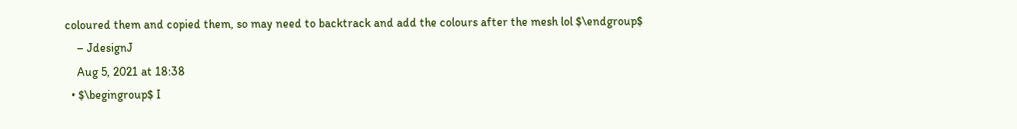coloured them and copied them, so may need to backtrack and add the colours after the mesh lol $\endgroup$
    – JdesignJ
    Aug 5, 2021 at 18:38
  • $\begingroup$ I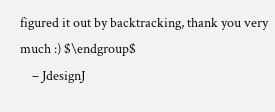figured it out by backtracking, thank you very much :) $\endgroup$
    – JdesignJ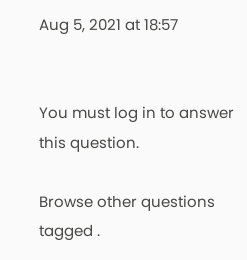Aug 5, 2021 at 18:57


You must log in to answer this question.

Browse other questions tagged .